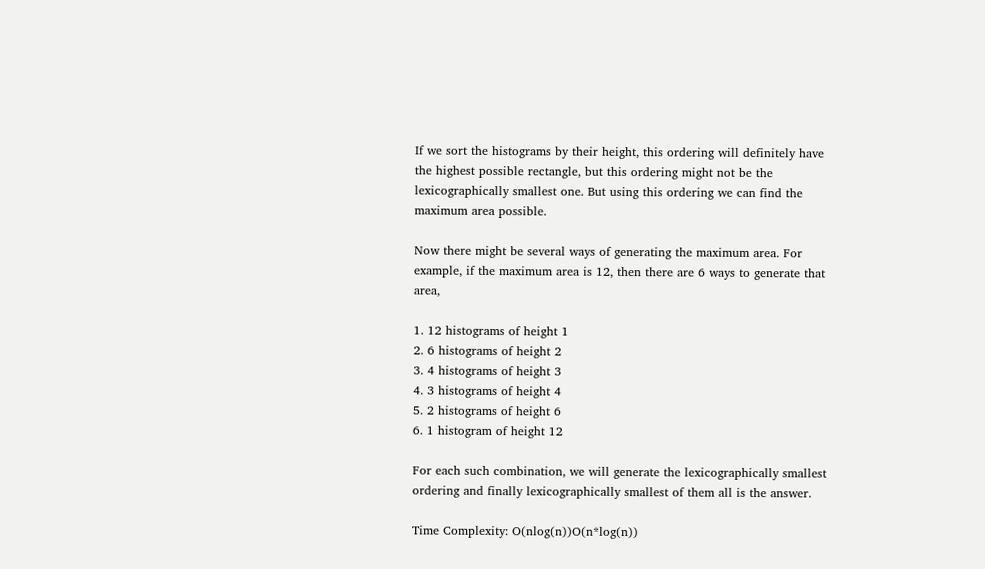If we sort the histograms by their height, this ordering will definitely have the highest possible rectangle, but this ordering might not be the lexicographically smallest one. But using this ordering we can find the maximum area possible.

Now there might be several ways of generating the maximum area. For example, if the maximum area is 12, then there are 6 ways to generate that area,

1. 12 histograms of height 1
2. 6 histograms of height 2
3. 4 histograms of height 3
4. 3 histograms of height 4
5. 2 histograms of height 6
6. 1 histogram of height 12

For each such combination, we will generate the lexicographically smallest ordering and finally lexicographically smallest of them all is the answer.

Time Complexity: O(nlog(n))O(n*log(n))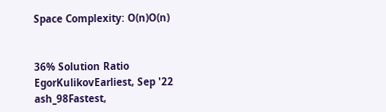Space Complexity: O(n)O(n)


36% Solution Ratio
EgorKulikovEarliest, Sep '22
ash_98Fastest,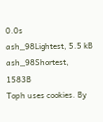0.0s
ash_98Lightest, 5.5 kB
ash_98Shortest, 1583B
Toph uses cookies. By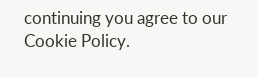continuing you agree to our Cookie Policy.